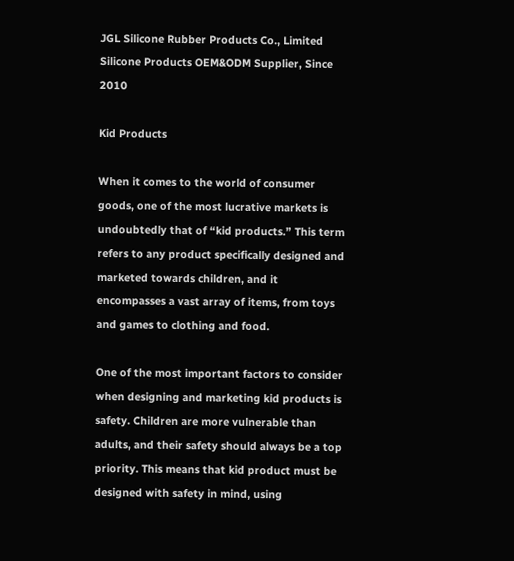JGL Silicone Rubber Products Co., Limited
Silicone Products OEM&ODM Supplier, Since 2010

Kid Products

When it comes to the world of consumer goods, one of the most lucrative markets is undoubtedly that of “kid products.” This term refers to any product specifically designed and marketed towards children, and it encompasses a vast array of items, from toys and games to clothing and food.

One of the most important factors to consider when designing and marketing kid products is safety. Children are more vulnerable than adults, and their safety should always be a top priority. This means that kid product must be designed with safety in mind, using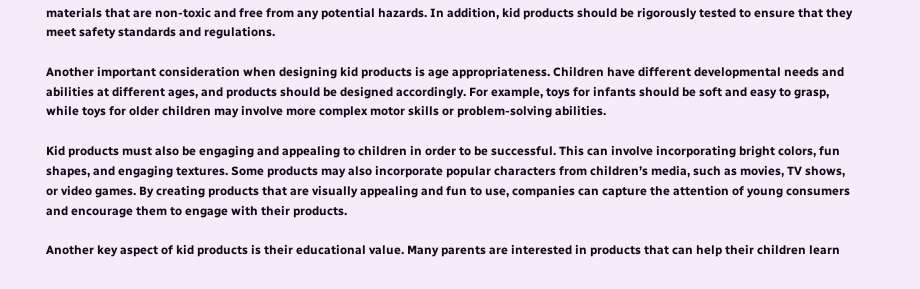materials that are non-toxic and free from any potential hazards. In addition, kid products should be rigorously tested to ensure that they meet safety standards and regulations.

Another important consideration when designing kid products is age appropriateness. Children have different developmental needs and abilities at different ages, and products should be designed accordingly. For example, toys for infants should be soft and easy to grasp, while toys for older children may involve more complex motor skills or problem-solving abilities.

Kid products must also be engaging and appealing to children in order to be successful. This can involve incorporating bright colors, fun shapes, and engaging textures. Some products may also incorporate popular characters from children’s media, such as movies, TV shows, or video games. By creating products that are visually appealing and fun to use, companies can capture the attention of young consumers and encourage them to engage with their products.

Another key aspect of kid products is their educational value. Many parents are interested in products that can help their children learn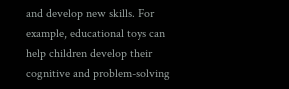and develop new skills. For example, educational toys can help children develop their cognitive and problem-solving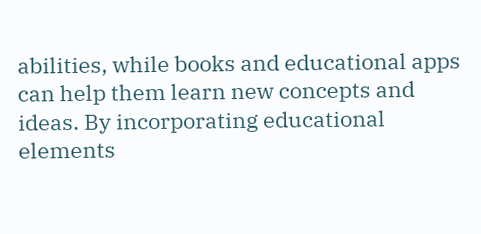abilities, while books and educational apps can help them learn new concepts and ideas. By incorporating educational elements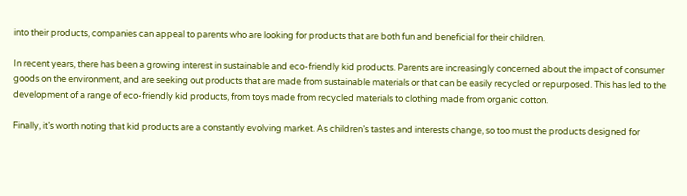into their products, companies can appeal to parents who are looking for products that are both fun and beneficial for their children.

In recent years, there has been a growing interest in sustainable and eco-friendly kid products. Parents are increasingly concerned about the impact of consumer goods on the environment, and are seeking out products that are made from sustainable materials or that can be easily recycled or repurposed. This has led to the development of a range of eco-friendly kid products, from toys made from recycled materials to clothing made from organic cotton.

Finally, it’s worth noting that kid products are a constantly evolving market. As children’s tastes and interests change, so too must the products designed for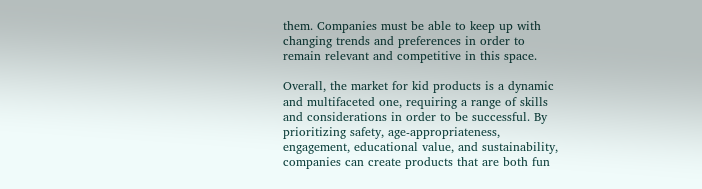them. Companies must be able to keep up with changing trends and preferences in order to remain relevant and competitive in this space.

Overall, the market for kid products is a dynamic and multifaceted one, requiring a range of skills and considerations in order to be successful. By prioritizing safety, age-appropriateness, engagement, educational value, and sustainability, companies can create products that are both fun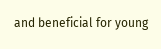and beneficial for young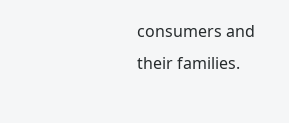consumers and their families.